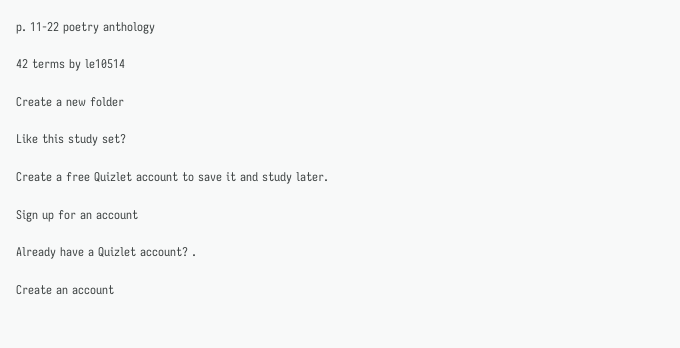p. 11-22 poetry anthology

42 terms by le10514

Create a new folder

Like this study set?

Create a free Quizlet account to save it and study later.

Sign up for an account

Already have a Quizlet account? .

Create an account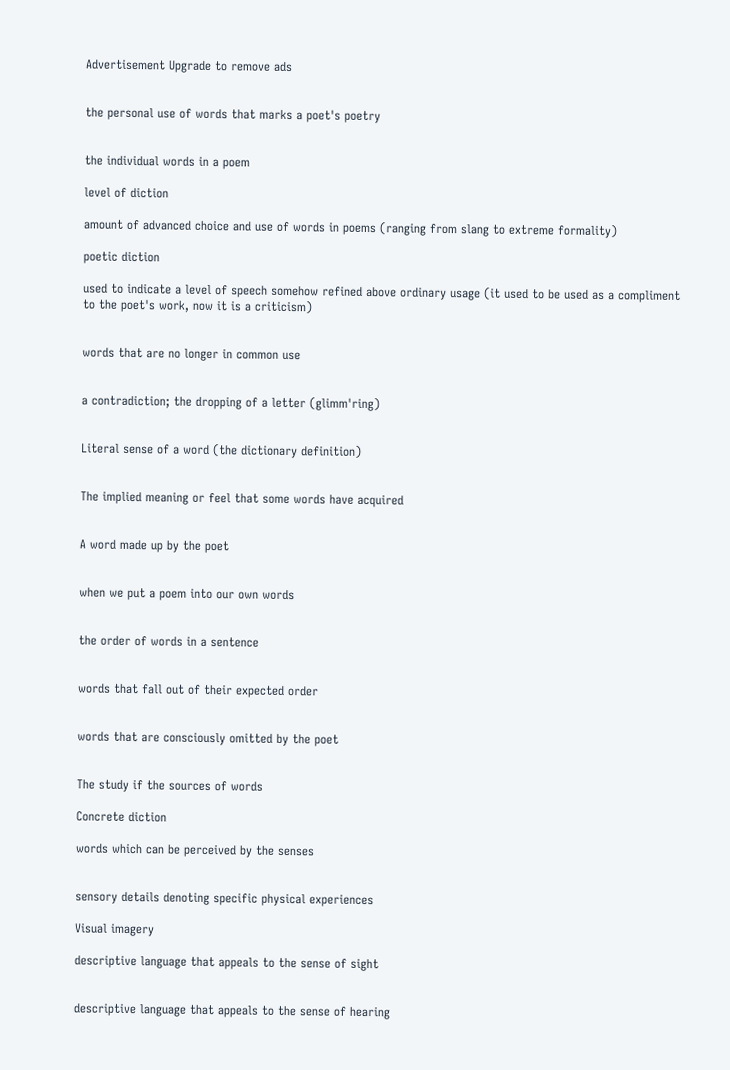Advertisement Upgrade to remove ads


the personal use of words that marks a poet's poetry


the individual words in a poem

level of diction

amount of advanced choice and use of words in poems (ranging from slang to extreme formality)

poetic diction

used to indicate a level of speech somehow refined above ordinary usage (it used to be used as a compliment to the poet's work, now it is a criticism)


words that are no longer in common use


a contradiction; the dropping of a letter (glimm'ring)


Literal sense of a word (the dictionary definition)


The implied meaning or feel that some words have acquired


A word made up by the poet


when we put a poem into our own words


the order of words in a sentence


words that fall out of their expected order


words that are consciously omitted by the poet


The study if the sources of words

Concrete diction

words which can be perceived by the senses


sensory details denoting specific physical experiences

Visual imagery

descriptive language that appeals to the sense of sight


descriptive language that appeals to the sense of hearing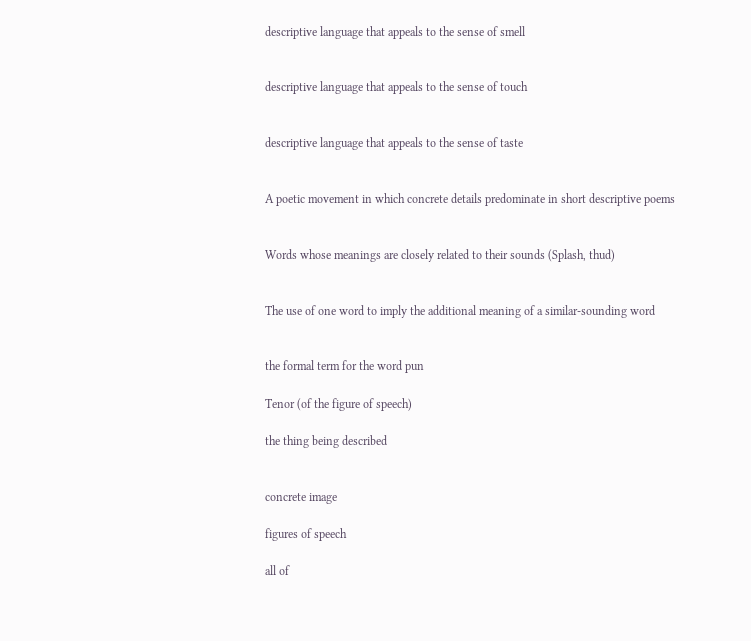descriptive language that appeals to the sense of smell


descriptive language that appeals to the sense of touch


descriptive language that appeals to the sense of taste


A poetic movement in which concrete details predominate in short descriptive poems


Words whose meanings are closely related to their sounds (Splash, thud)


The use of one word to imply the additional meaning of a similar-sounding word


the formal term for the word pun

Tenor (of the figure of speech)

the thing being described


concrete image

figures of speech

all of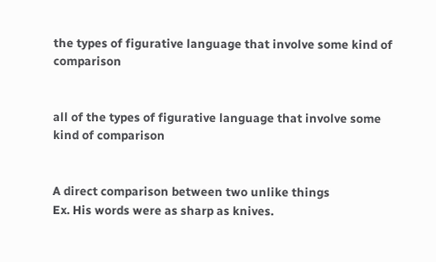the types of figurative language that involve some kind of comparison


all of the types of figurative language that involve some kind of comparison


A direct comparison between two unlike things
Ex. His words were as sharp as knives.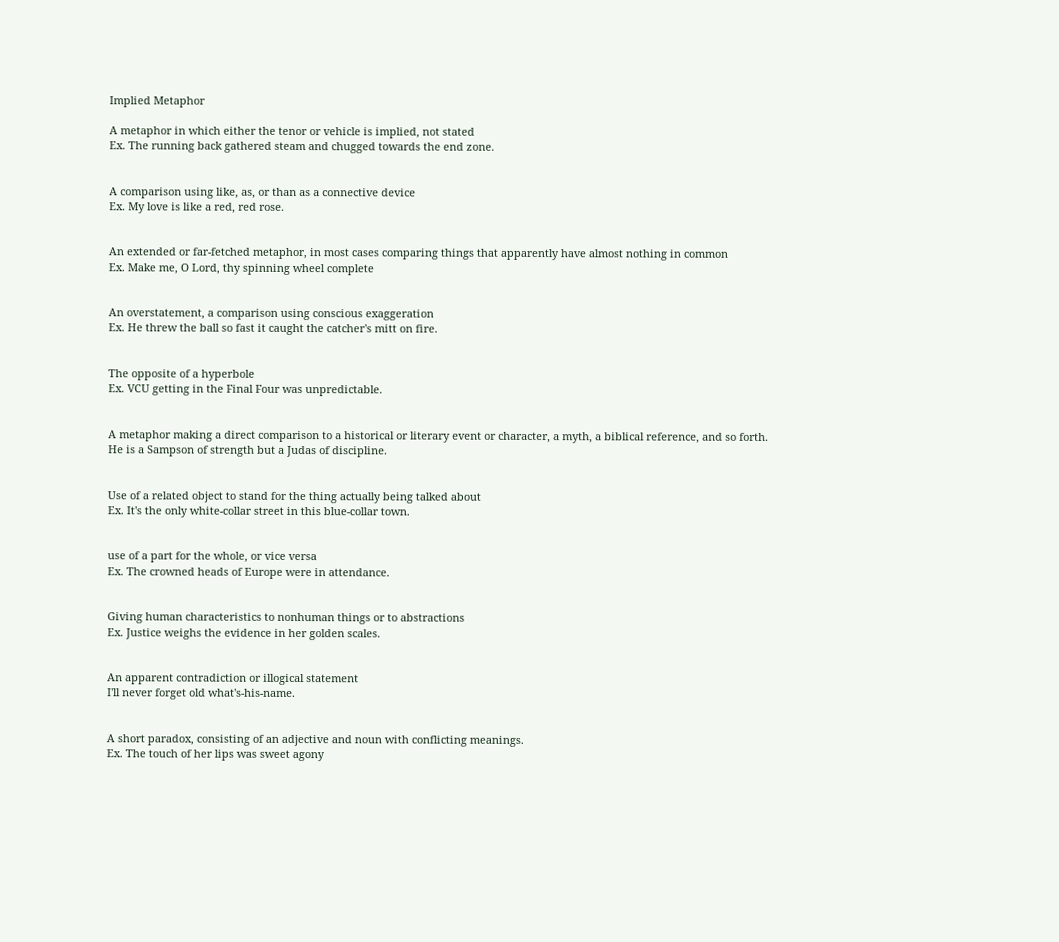Implied Metaphor

A metaphor in which either the tenor or vehicle is implied, not stated
Ex. The running back gathered steam and chugged towards the end zone.


A comparison using like, as, or than as a connective device
Ex. My love is like a red, red rose.


An extended or far-fetched metaphor, in most cases comparing things that apparently have almost nothing in common
Ex. Make me, O Lord, thy spinning wheel complete


An overstatement, a comparison using conscious exaggeration
Ex. He threw the ball so fast it caught the catcher's mitt on fire.


The opposite of a hyperbole
Ex. VCU getting in the Final Four was unpredictable.


A metaphor making a direct comparison to a historical or literary event or character, a myth, a biblical reference, and so forth.
He is a Sampson of strength but a Judas of discipline.


Use of a related object to stand for the thing actually being talked about
Ex. It's the only white-collar street in this blue-collar town.


use of a part for the whole, or vice versa
Ex. The crowned heads of Europe were in attendance.


Giving human characteristics to nonhuman things or to abstractions
Ex. Justice weighs the evidence in her golden scales.


An apparent contradiction or illogical statement
I'll never forget old what's-his-name.


A short paradox, consisting of an adjective and noun with conflicting meanings.
Ex. The touch of her lips was sweet agony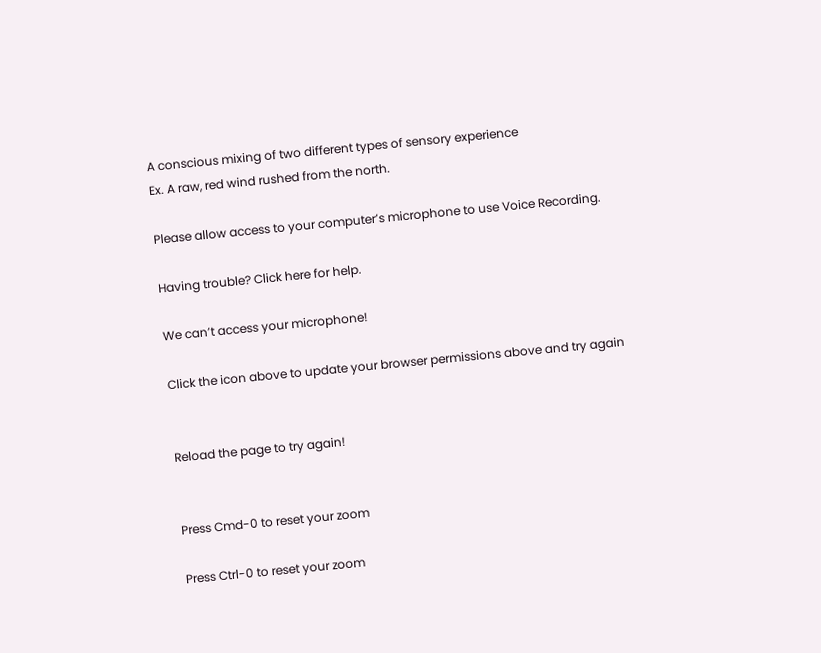A conscious mixing of two different types of sensory experience
Ex. A raw, red wind rushed from the north.

Please allow access to your computer’s microphone to use Voice Recording.

Having trouble? Click here for help.

We can’t access your microphone!

Click the icon above to update your browser permissions above and try again


Reload the page to try again!


Press Cmd-0 to reset your zoom

Press Ctrl-0 to reset your zoom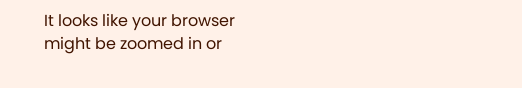It looks like your browser might be zoomed in or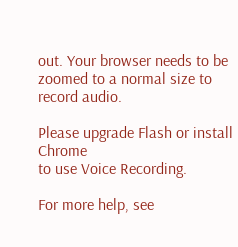out. Your browser needs to be zoomed to a normal size to record audio.

Please upgrade Flash or install Chrome
to use Voice Recording.

For more help, see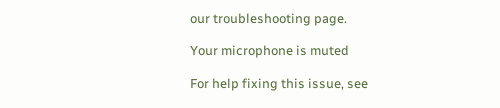our troubleshooting page.

Your microphone is muted

For help fixing this issue, see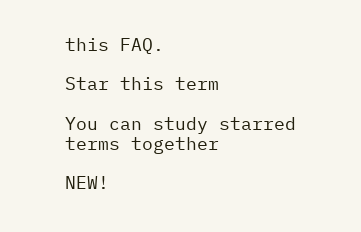this FAQ.

Star this term

You can study starred terms together

NEW!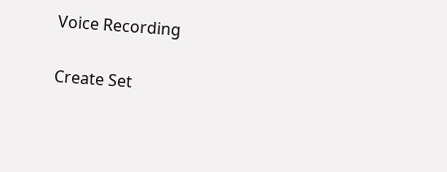Voice Recording

Create Set